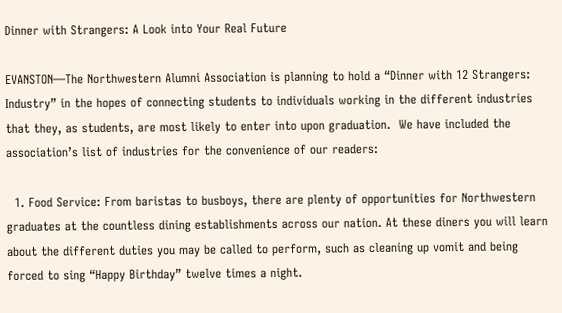Dinner with Strangers: A Look into Your Real Future

EVANSTON—The Northwestern Alumni Association is planning to hold a “Dinner with 12 Strangers: Industry” in the hopes of connecting students to individuals working in the different industries that they, as students, are most likely to enter into upon graduation.  We have included the association’s list of industries for the convenience of our readers:

  1. Food Service: From baristas to busboys, there are plenty of opportunities for Northwestern graduates at the countless dining establishments across our nation. At these diners you will learn about the different duties you may be called to perform, such as cleaning up vomit and being forced to sing “Happy Birthday” twelve times a night.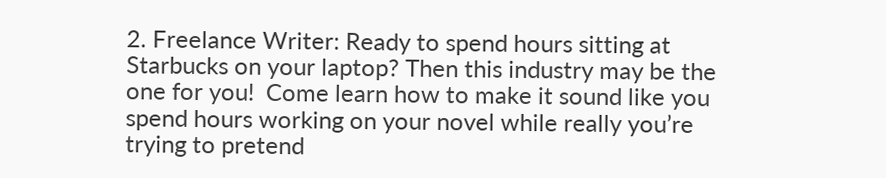2. Freelance Writer: Ready to spend hours sitting at Starbucks on your laptop? Then this industry may be the one for you!  Come learn how to make it sound like you spend hours working on your novel while really you’re trying to pretend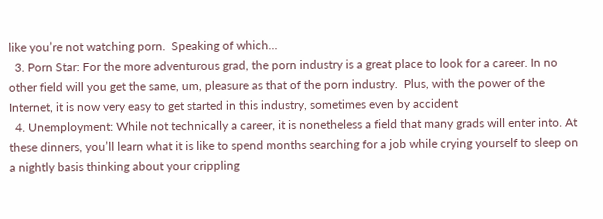like you’re not watching porn.  Speaking of which…
  3. Porn Star: For the more adventurous grad, the porn industry is a great place to look for a career. In no other field will you get the same, um, pleasure as that of the porn industry.  Plus, with the power of the Internet, it is now very easy to get started in this industry, sometimes even by accident
  4. Unemployment: While not technically a career, it is nonetheless a field that many grads will enter into. At these dinners, you’ll learn what it is like to spend months searching for a job while crying yourself to sleep on a nightly basis thinking about your crippling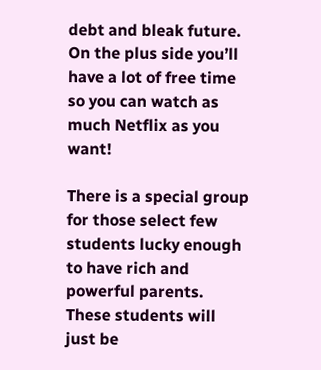debt and bleak future.  On the plus side you’ll have a lot of free time so you can watch as much Netflix as you want!

There is a special group for those select few students lucky enough to have rich and powerful parents.  These students will just be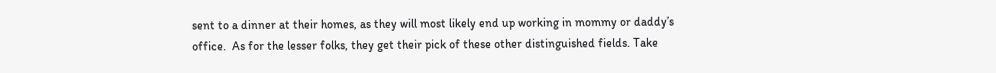sent to a dinner at their homes, as they will most likely end up working in mommy or daddy’s office.  As for the lesser folks, they get their pick of these other distinguished fields. Take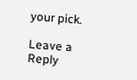your pick.

Leave a Reply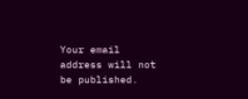Your email address will not be published.